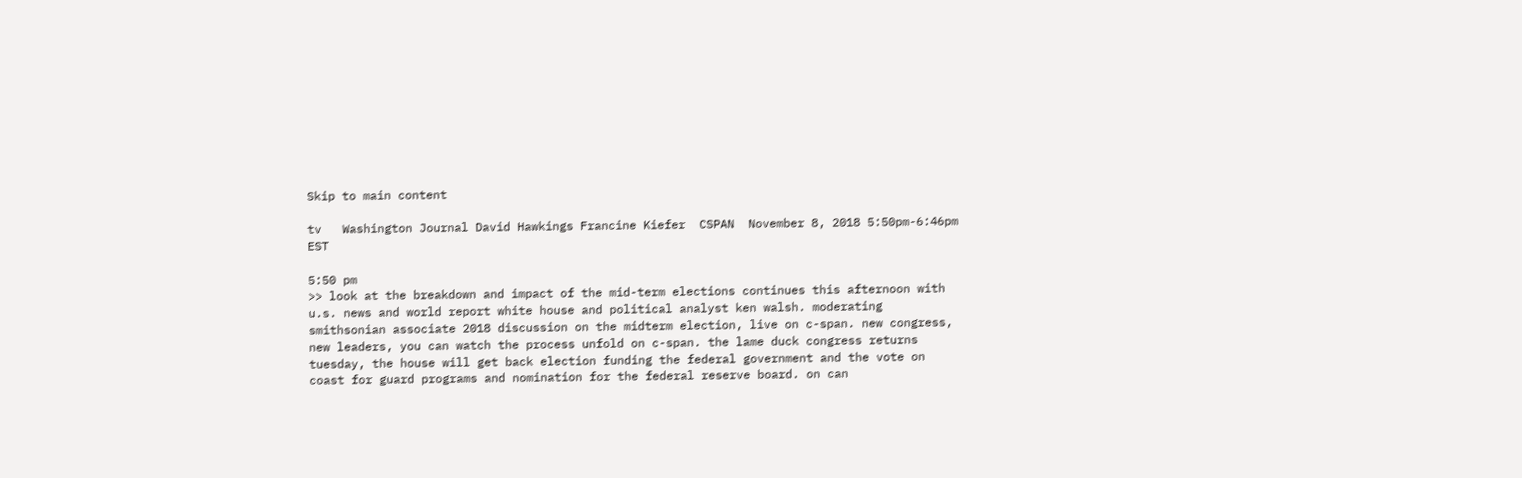Skip to main content

tv   Washington Journal David Hawkings Francine Kiefer  CSPAN  November 8, 2018 5:50pm-6:46pm EST

5:50 pm
>> look at the breakdown and impact of the mid-term elections continues this afternoon with u.s. news and world report white house and political analyst ken walsh. moderating smithsonian associate 2018 discussion on the midterm election, live on c-span. new congress, new leaders, you can watch the process unfold on c-span. the lame duck congress returns tuesday, the house will get back election funding the federal government and the vote on coast for guard programs and nomination for the federal reserve board. on can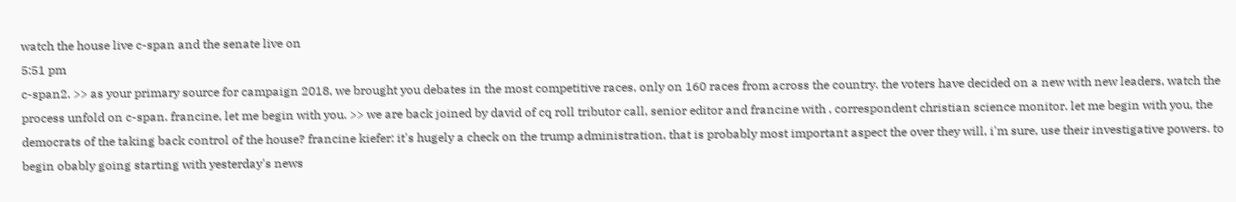watch the house live c-span and the senate live on
5:51 pm
c-span2. >> as your primary source for campaign 2018, we brought you debates in the most competitive races, only on 160 races from across the country. the voters have decided on a new with new leaders, watch the process unfold on c-span. francine, let me begin with you. >> we are back joined by david of cq roll tributor call, senior editor and francine with , correspondent christian science monitor. let me begin with you, the democrats of the taking back control of the house? francine kiefer: it's hugely a check on the trump administration, that is probably most important aspect the over they will, i'm sure, use their investigative powers. to begin obably going starting with yesterday's news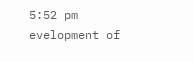5:52 pm
evelopment of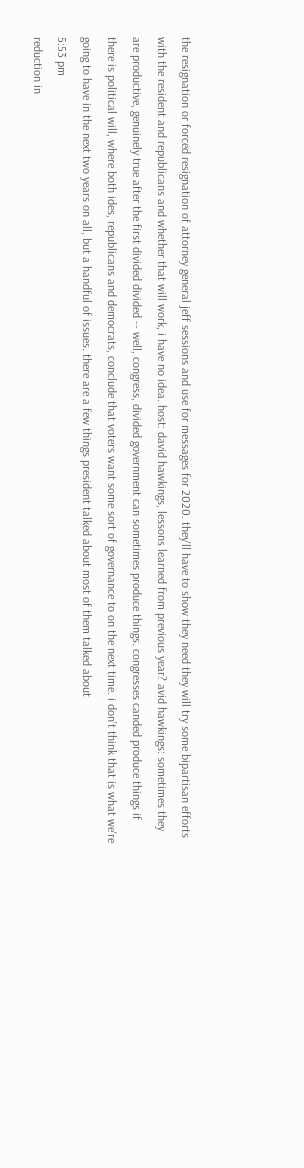the resignation or forced resignation of attorney general jeff sessions and use for messages for 2020. they'll have to show they need they will try some bipartisan efforts with the resident and republicans and whether that will work, i have no idea. host: david hawkings, lessons learned from previous year? avid hawkings: sometimes they are productive, genuinely true after the first divided divided -- well, congress, divided government can sometimes produce things. congresses canded produce things if there is political will, where both ides, republicans and democrats, conclude that voters want some sort of governance to on the next time. i don't think that is what we're going to have in the next two years on all, but a handful of issues. there are a few things president talked about most of them talked about
5:53 pm
reduction in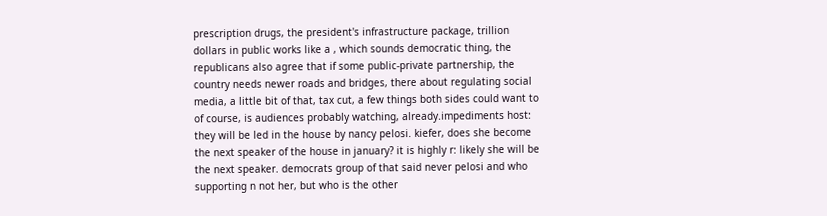prescription drugs, the president's infrastructure package, trillion dollars in public works like a , which sounds democratic thing, the republicans also agree that if some public-private partnership, the country needs newer roads and bridges, there about regulating social media, a little bit of that, tax cut, a few things both sides could want to of course, is audiences probably watching, already.impediments host: they will be led in the house by nancy pelosi. kiefer, does she become the next speaker of the house in january? it is highly r: likely she will be the next speaker. democrats group of that said never pelosi and who supporting n not her, but who is the other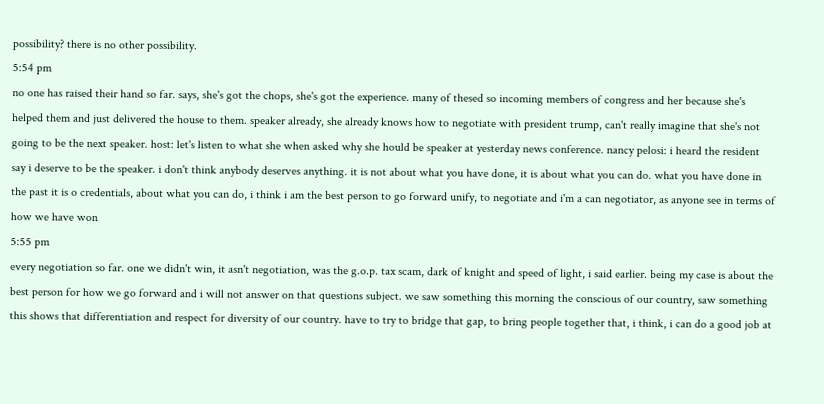possibility? there is no other possibility.
5:54 pm
no one has raised their hand so far. says, she's got the chops, she's got the experience. many of thesed so incoming members of congress and her because she's helped them and just delivered the house to them. speaker already, she already knows how to negotiate with president trump, can't really imagine that she's not going to be the next speaker. host: let's listen to what she when asked why she hould be speaker at yesterday news conference. nancy pelosi: i heard the resident say i deserve to be the speaker. i don't think anybody deserves anything. it is not about what you have done, it is about what you can do. what you have done in the past it is o credentials, about what you can do, i think i am the best person to go forward unify, to negotiate and i'm a can negotiator, as anyone see in terms of how we have won
5:55 pm
every negotiation so far. one we didn't win, it asn't negotiation, was the g.o.p. tax scam, dark of knight and speed of light, i said earlier. being my case is about the best person for how we go forward and i will not answer on that questions subject. we saw something this morning the conscious of our country, saw something this shows that differentiation and respect for diversity of our country. have to try to bridge that gap, to bring people together that, i think, i can do a good job at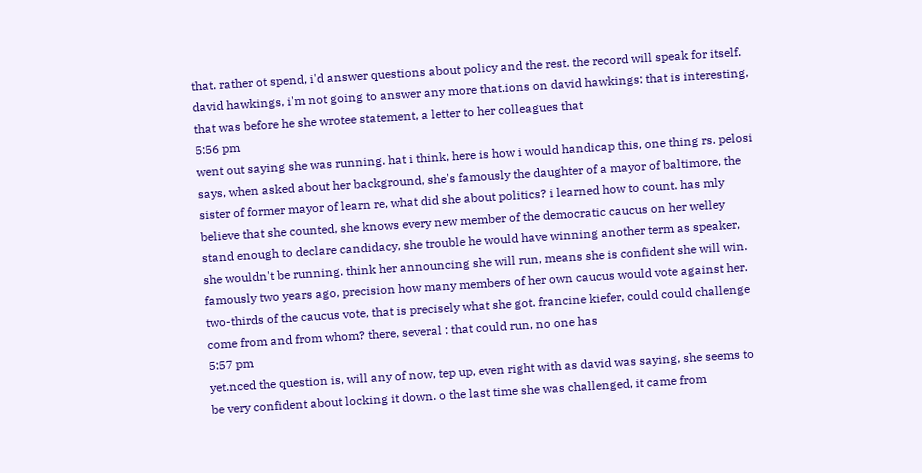that. rather ot spend, i'd answer questions about policy and the rest. the record will speak for itself. david hawkings, i'm not going to answer any more that.ions on david hawkings: that is interesting, that was before he she wrotee statement, a letter to her colleagues that
5:56 pm
went out saying she was running. hat i think, here is how i would handicap this, one thing rs. pelosi says, when asked about her background, she's famously the daughter of a mayor of baltimore, the sister of former mayor of learn re, what did she about politics? i learned how to count. has mly believe that she counted, she knows every new member of the democratic caucus on her welley stand enough to declare candidacy, she trouble he would have winning another term as speaker, she wouldn't be running. think her announcing she will run, means she is confident she will win. famously two years ago, precision how many members of her own caucus would vote against her. two-thirds of the caucus vote, that is precisely what she got. francine kiefer, could could challenge come from and from whom? there, several : that could run, no one has
5:57 pm
yet.nced the question is, will any of now, tep up, even right with as david was saying, she seems to be very confident about locking it down. o the last time she was challenged, it came from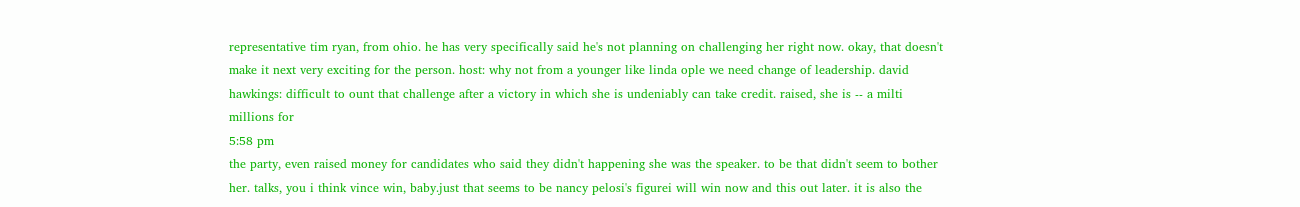representative tim ryan, from ohio. he has very specifically said he's not planning on challenging her right now. okay, that doesn't make it next very exciting for the person. host: why not from a younger like linda ople we need change of leadership. david hawkings: difficult to ount that challenge after a victory in which she is undeniably can take credit. raised, she is -- a milti millions for
5:58 pm
the party, even raised money for candidates who said they didn't happening she was the speaker. to be that didn't seem to bother her. talks, you i think vince win, baby.just that seems to be nancy pelosi's figurei will win now and this out later. it is also the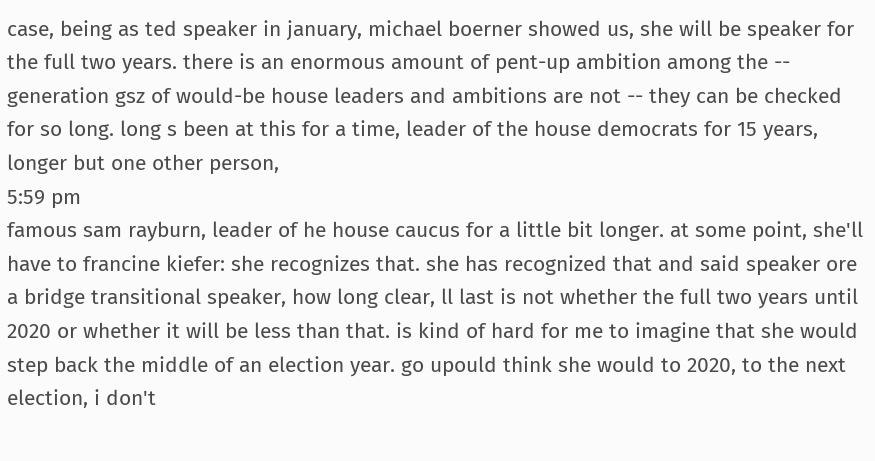case, being as ted speaker in january, michael boerner showed us, she will be speaker for the full two years. there is an enormous amount of pent-up ambition among the -- generation gsz of would-be house leaders and ambitions are not -- they can be checked for so long. long s been at this for a time, leader of the house democrats for 15 years, longer but one other person,
5:59 pm
famous sam rayburn, leader of he house caucus for a little bit longer. at some point, she'll have to francine kiefer: she recognizes that. she has recognized that and said speaker ore a bridge transitional speaker, how long clear, ll last is not whether the full two years until 2020 or whether it will be less than that. is kind of hard for me to imagine that she would step back the middle of an election year. go upould think she would to 2020, to the next election, i don't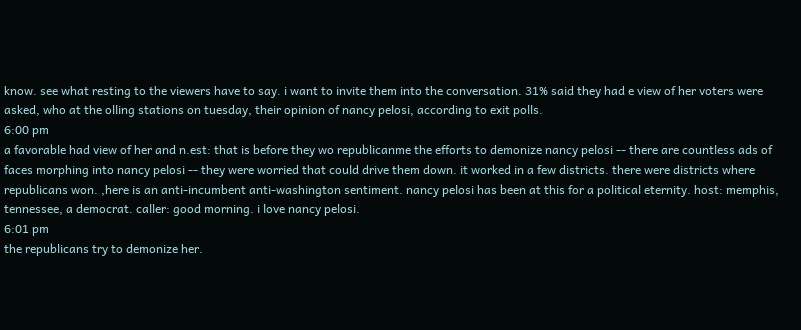know. see what resting to the viewers have to say. i want to invite them into the conversation. 31% said they had e view of her voters were asked, who at the olling stations on tuesday, their opinion of nancy pelosi, according to exit polls.
6:00 pm
a favorable had view of her and n.est: that is before they wo republicanme the efforts to demonize nancy pelosi -- there are countless ads of faces morphing into nancy pelosi -- they were worried that could drive them down. it worked in a few districts. there were districts where republicans won. ,here is an anti-incumbent anti-washington sentiment. nancy pelosi has been at this for a political eternity. host: memphis, tennessee, a democrat. caller: good morning. i love nancy pelosi.
6:01 pm
the republicans try to demonize her.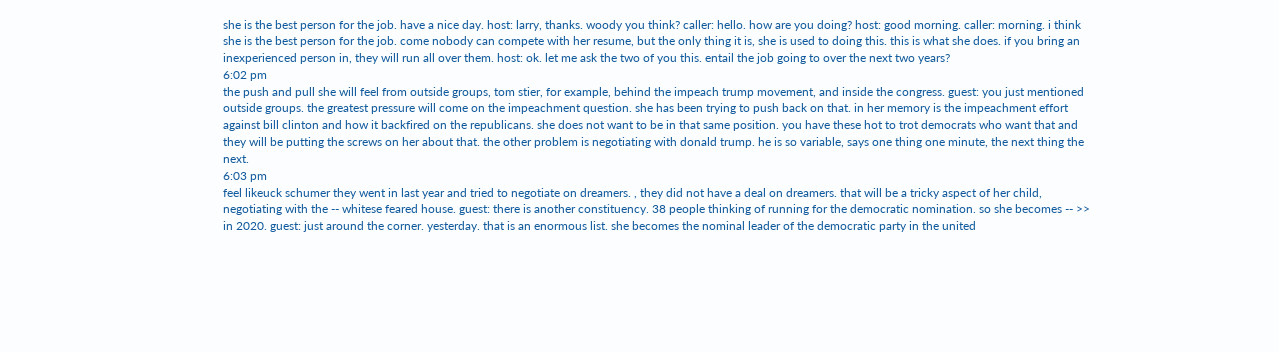she is the best person for the job. have a nice day. host: larry, thanks. woody you think? caller: hello. how are you doing? host: good morning. caller: morning. i think she is the best person for the job. come nobody can compete with her resume, but the only thing it is, she is used to doing this. this is what she does. if you bring an inexperienced person in, they will run all over them. host: ok. let me ask the two of you this. entail the job going to over the next two years?
6:02 pm
the push and pull she will feel from outside groups, tom stier, for example, behind the impeach trump movement, and inside the congress. guest: you just mentioned outside groups. the greatest pressure will come on the impeachment question. she has been trying to push back on that. in her memory is the impeachment effort against bill clinton and how it backfired on the republicans. she does not want to be in that same position. you have these hot to trot democrats who want that and they will be putting the screws on her about that. the other problem is negotiating with donald trump. he is so variable, says one thing one minute, the next thing the next.
6:03 pm
feel likeuck schumer they went in last year and tried to negotiate on dreamers. , they did not have a deal on dreamers. that will be a tricky aspect of her child, negotiating with the -- whitese feared house. guest: there is another constituency. 38 people thinking of running for the democratic nomination. so she becomes -- >> in 2020. guest: just around the corner. yesterday. that is an enormous list. she becomes the nominal leader of the democratic party in the united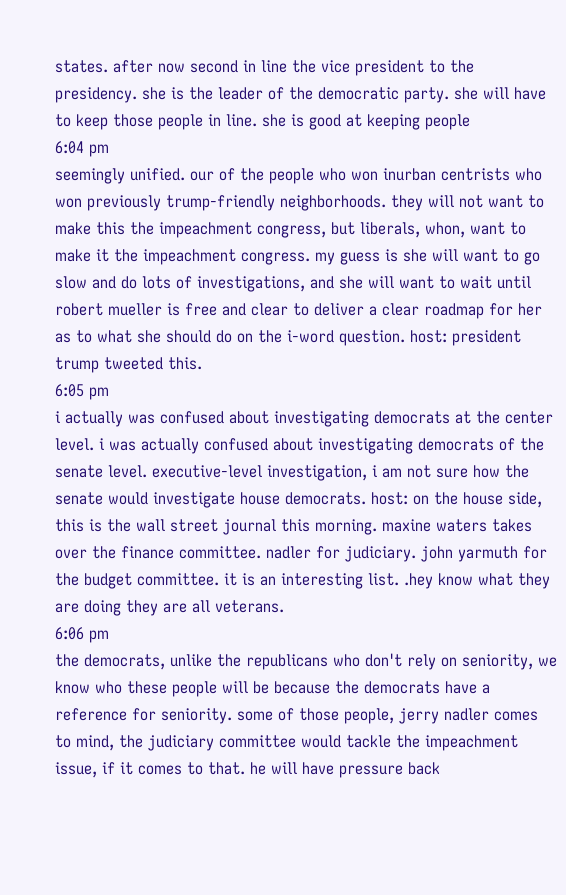states. after now second in line the vice president to the presidency. she is the leader of the democratic party. she will have to keep those people in line. she is good at keeping people
6:04 pm
seemingly unified. our of the people who won inurban centrists who won previously trump-friendly neighborhoods. they will not want to make this the impeachment congress, but liberals, whon, want to make it the impeachment congress. my guess is she will want to go slow and do lots of investigations, and she will want to wait until robert mueller is free and clear to deliver a clear roadmap for her as to what she should do on the i-word question. host: president trump tweeted this.
6:05 pm
i actually was confused about investigating democrats at the center level. i was actually confused about investigating democrats of the senate level. executive-level investigation, i am not sure how the senate would investigate house democrats. host: on the house side, this is the wall street journal this morning. maxine waters takes over the finance committee. nadler for judiciary. john yarmuth for the budget committee. it is an interesting list. .hey know what they are doing they are all veterans.
6:06 pm
the democrats, unlike the republicans who don't rely on seniority, we know who these people will be because the democrats have a reference for seniority. some of those people, jerry nadler comes to mind, the judiciary committee would tackle the impeachment issue, if it comes to that. he will have pressure back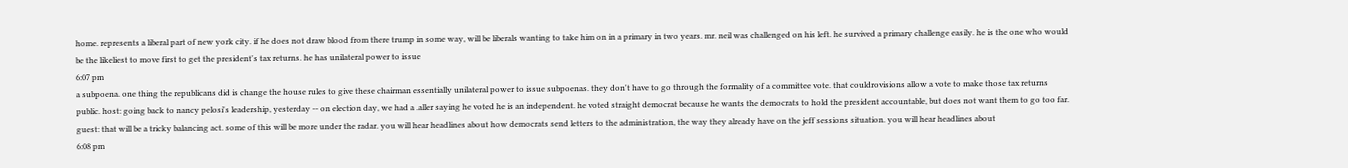home. represents a liberal part of new york city. if he does not draw blood from there trump in some way, will be liberals wanting to take him on in a primary in two years. mr. neil was challenged on his left. he survived a primary challenge easily. he is the one who would be the likeliest to move first to get the president's tax returns. he has unilateral power to issue
6:07 pm
a subpoena. one thing the republicans did is change the house rules to give these chairman essentially unilateral power to issue subpoenas. they don't have to go through the formality of a committee vote. that couldrovisions allow a vote to make those tax returns public. host: going back to nancy pelosi's leadership, yesterday -- on election day, we had a .aller saying he voted he is an independent. he voted straight democrat because he wants the democrats to hold the president accountable, but does not want them to go too far. guest: that will be a tricky balancing act. some of this will be more under the radar. you will hear headlines about how democrats send letters to the administration, the way they already have on the jeff sessions situation. you will hear headlines about
6:08 pm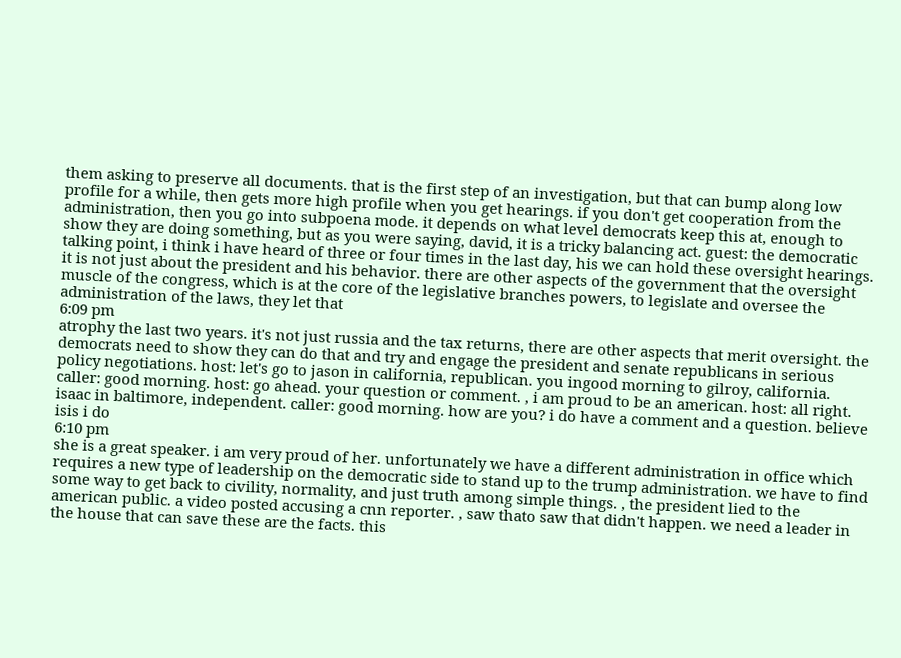them asking to preserve all documents. that is the first step of an investigation, but that can bump along low profile for a while, then gets more high profile when you get hearings. if you don't get cooperation from the administration, then you go into subpoena mode. it depends on what level democrats keep this at, enough to show they are doing something, but as you were saying, david, it is a tricky balancing act. guest: the democratic talking point, i think i have heard of three or four times in the last day, his we can hold these oversight hearings. it is not just about the president and his behavior. there are other aspects of the government that the oversight muscle of the congress, which is at the core of the legislative branches powers, to legislate and oversee the administration of the laws, they let that
6:09 pm
atrophy the last two years. it's not just russia and the tax returns, there are other aspects that merit oversight. the democrats need to show they can do that and try and engage the president and senate republicans in serious policy negotiations. host: let's go to jason in california, republican. you ingood morning to gilroy, california. caller: good morning. host: go ahead. your question or comment. , i am proud to be an american. host: all right. isaac in baltimore, independent. caller: good morning. how are you? i do have a comment and a question. believe isis i do
6:10 pm
she is a great speaker. i am very proud of her. unfortunately we have a different administration in office which requires a new type of leadership on the democratic side to stand up to the trump administration. we have to find some way to get back to civility, normality, and just truth among simple things. , the president lied to the american public. a video posted accusing a cnn reporter. , saw thato saw that didn't happen. we need a leader in the house that can save these are the facts. this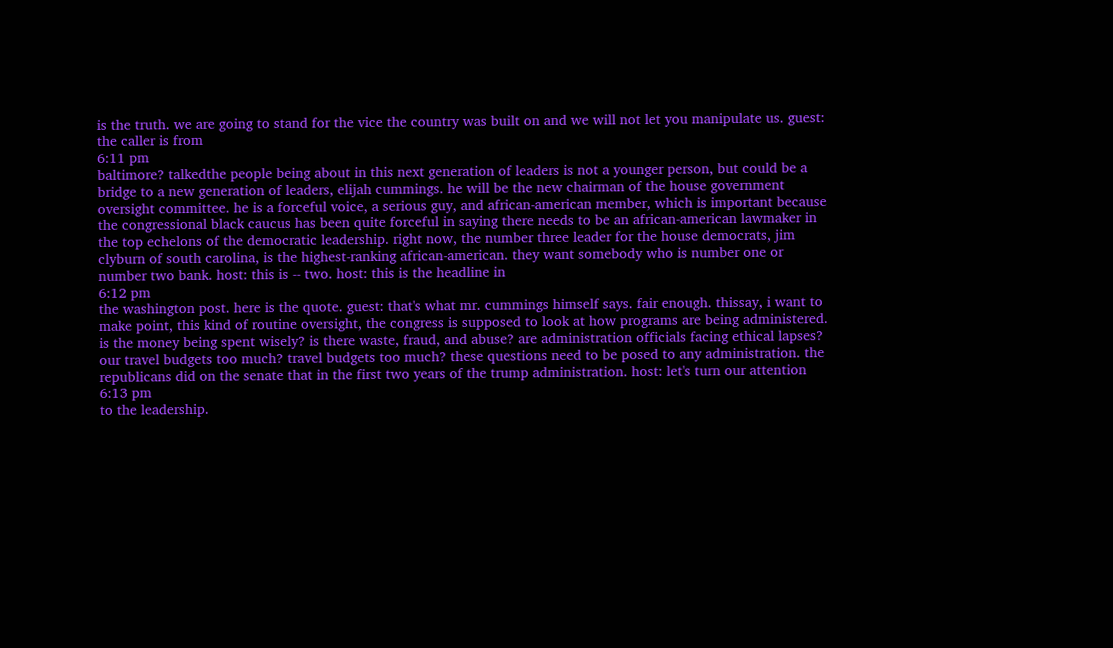is the truth. we are going to stand for the vice the country was built on and we will not let you manipulate us. guest: the caller is from
6:11 pm
baltimore? talkedthe people being about in this next generation of leaders is not a younger person, but could be a bridge to a new generation of leaders, elijah cummings. he will be the new chairman of the house government oversight committee. he is a forceful voice, a serious guy, and african-american member, which is important because the congressional black caucus has been quite forceful in saying there needs to be an african-american lawmaker in the top echelons of the democratic leadership. right now, the number three leader for the house democrats, jim clyburn of south carolina, is the highest-ranking african-american. they want somebody who is number one or number two bank. host: this is -- two. host: this is the headline in
6:12 pm
the washington post. here is the quote. guest: that's what mr. cummings himself says. fair enough. thissay, i want to make point, this kind of routine oversight, the congress is supposed to look at how programs are being administered. is the money being spent wisely? is there waste, fraud, and abuse? are administration officials facing ethical lapses? our travel budgets too much? travel budgets too much? these questions need to be posed to any administration. the republicans did on the senate that in the first two years of the trump administration. host: let's turn our attention
6:13 pm
to the leadership.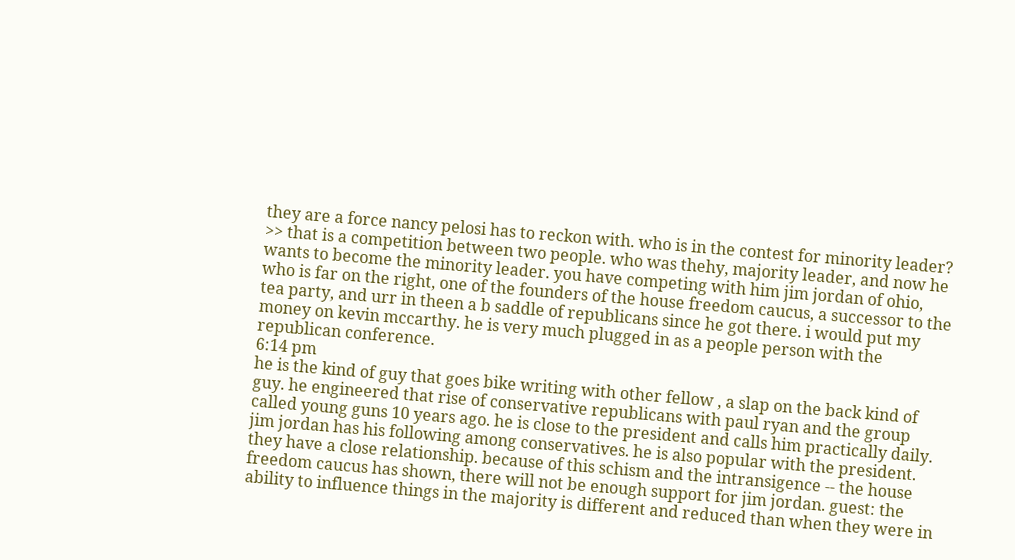they are a force nancy pelosi has to reckon with. who is in the contest for minority leader? >> that is a competition between two people. who was thehy, majority leader, and now he wants to become the minority leader. you have competing with him jim jordan of ohio, who is far on the right, one of the founders of the house freedom caucus, a successor to the tea party, and urr in theen a b saddle of republicans since he got there. i would put my money on kevin mccarthy. he is very much plugged in as a people person with the republican conference.
6:14 pm
he is the kind of guy that goes bike writing with other fellow , a slap on the back kind of guy. he engineered that rise of conservative republicans with paul ryan and the group called young guns 10 years ago. he is close to the president and calls him practically daily. jim jordan has his following among conservatives. he is also popular with the president. they have a close relationship. because of this schism and the intransigence -- the house freedom caucus has shown, there will not be enough support for jim jordan. guest: the ability to influence things in the majority is different and reduced than when they were in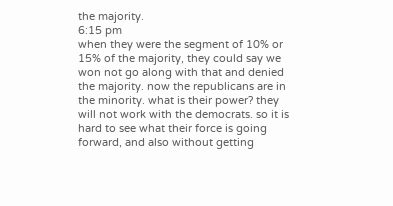the majority.
6:15 pm
when they were the segment of 10% or 15% of the majority, they could say we won not go along with that and denied the majority. now the republicans are in the minority. what is their power? they will not work with the democrats. so it is hard to see what their force is going forward, and also without getting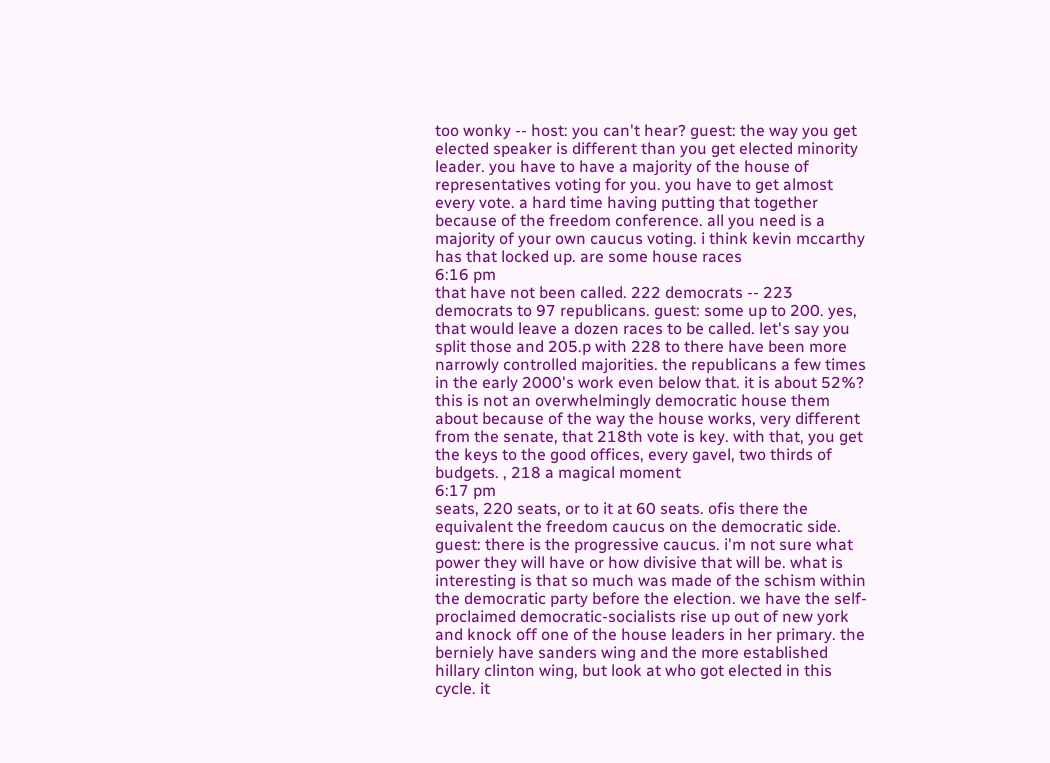too wonky -- host: you can't hear? guest: the way you get elected speaker is different than you get elected minority leader. you have to have a majority of the house of representatives voting for you. you have to get almost every vote. a hard time having putting that together because of the freedom conference. all you need is a majority of your own caucus voting. i think kevin mccarthy has that locked up. are some house races
6:16 pm
that have not been called. 222 democrats -- 223 democrats to 97 republicans. guest: some up to 200. yes, that would leave a dozen races to be called. let's say you split those and 205.p with 228 to there have been more narrowly controlled majorities. the republicans a few times in the early 2000's work even below that. it is about 52%? this is not an overwhelmingly democratic house them about because of the way the house works, very different from the senate, that 218th vote is key. with that, you get the keys to the good offices, every gavel, two thirds of budgets. , 218 a magical moment
6:17 pm
seats, 220 seats, or to it at 60 seats. ofis there the equivalent the freedom caucus on the democratic side. guest: there is the progressive caucus. i'm not sure what power they will have or how divisive that will be. what is interesting is that so much was made of the schism within the democratic party before the election. we have the self-proclaimed democratic-socialists rise up out of new york and knock off one of the house leaders in her primary. the berniely have sanders wing and the more established hillary clinton wing, but look at who got elected in this cycle. it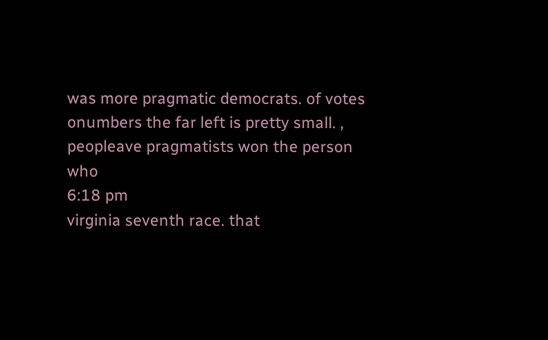was more pragmatic democrats. of votes onumbers the far left is pretty small. , peopleave pragmatists won the person who
6:18 pm
virginia seventh race. that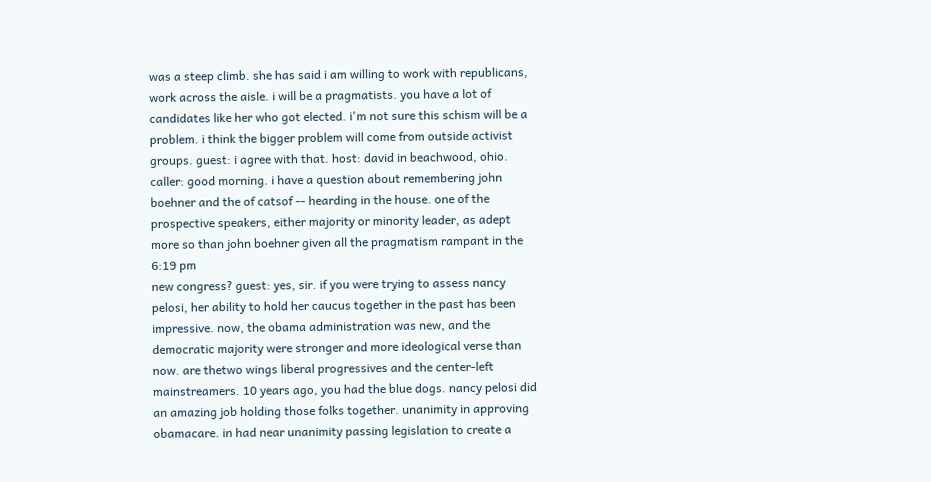was a steep climb. she has said i am willing to work with republicans, work across the aisle. i will be a pragmatists. you have a lot of candidates like her who got elected. i'm not sure this schism will be a problem. i think the bigger problem will come from outside activist groups. guest: i agree with that. host: david in beachwood, ohio. caller: good morning. i have a question about remembering john boehner and the of catsof -- hearding in the house. one of the prospective speakers, either majority or minority leader, as adept more so than john boehner given all the pragmatism rampant in the
6:19 pm
new congress? guest: yes, sir. if you were trying to assess nancy pelosi, her ability to hold her caucus together in the past has been impressive. now, the obama administration was new, and the democratic majority were stronger and more ideological verse than now. are thetwo wings liberal progressives and the center-left mainstreamers. 10 years ago, you had the blue dogs. nancy pelosi did an amazing job holding those folks together. unanimity in approving obamacare. in had near unanimity passing legislation to create a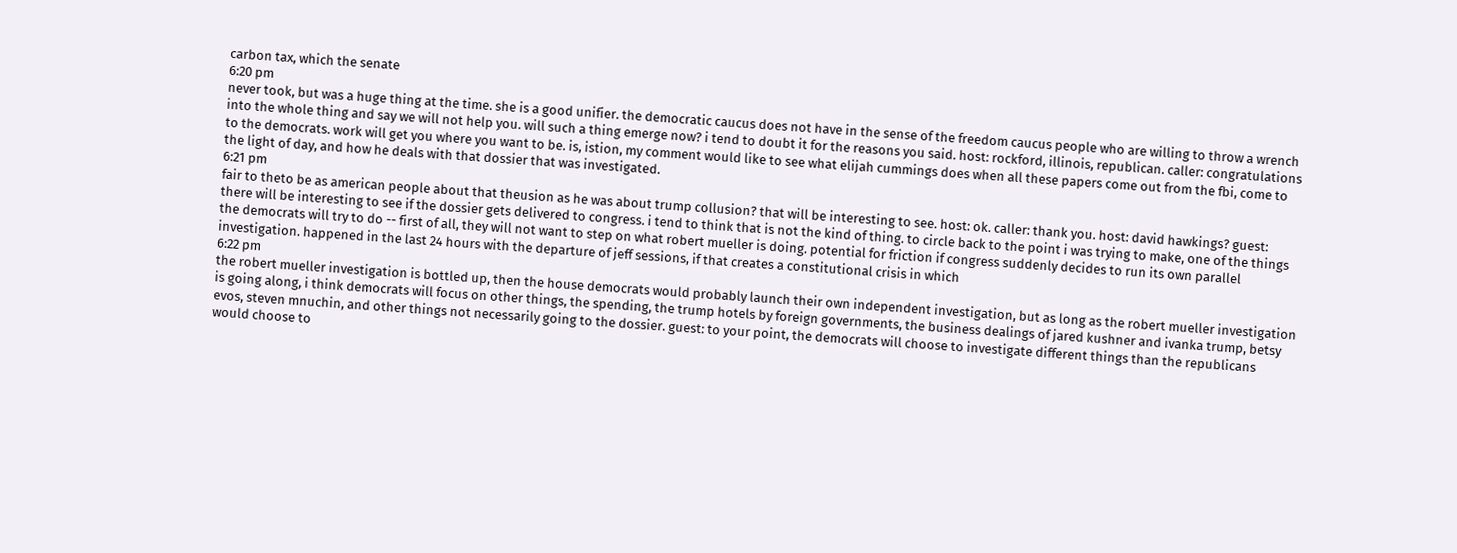carbon tax, which the senate
6:20 pm
never took, but was a huge thing at the time. she is a good unifier. the democratic caucus does not have in the sense of the freedom caucus people who are willing to throw a wrench into the whole thing and say we will not help you. will such a thing emerge now? i tend to doubt it for the reasons you said. host: rockford, illinois, republican. caller: congratulations to the democrats. work will get you where you want to be. is, istion, my comment would like to see what elijah cummings does when all these papers come out from the fbi, come to the light of day, and how he deals with that dossier that was investigated.
6:21 pm
fair to theto be as american people about that theusion as he was about trump collusion? that will be interesting to see. host: ok. caller: thank you. host: david hawkings? guest: there will be interesting to see if the dossier gets delivered to congress. i tend to think that is not the kind of thing. to circle back to the point i was trying to make, one of the things the democrats will try to do -- first of all, they will not want to step on what robert mueller is doing. potential for friction if congress suddenly decides to run its own parallel investigation. happened in the last 24 hours with the departure of jeff sessions, if that creates a constitutional crisis in which
6:22 pm
the robert mueller investigation is bottled up, then the house democrats would probably launch their own independent investigation, but as long as the robert mueller investigation is going along, i think democrats will focus on other things, the spending, the trump hotels by foreign governments, the business dealings of jared kushner and ivanka trump, betsy evos, steven mnuchin, and other things not necessarily going to the dossier. guest: to your point, the democrats will choose to investigate different things than the republicans would choose to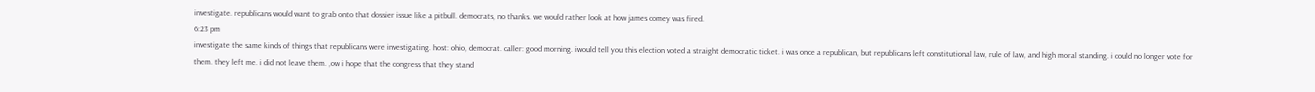investigate. republicans would want to grab onto that dossier issue like a pitbull. democrats, no thanks. we would rather look at how james comey was fired.
6:23 pm
investigate the same kinds of things that republicans were investigating. host: ohio, democrat. caller: good morning. iwould tell you this election voted a straight democratic ticket. i was once a republican, but republicans left constitutional law, rule of law, and high moral standing. i could no longer vote for them. they left me. i did not leave them. ,ow i hope that the congress that they stand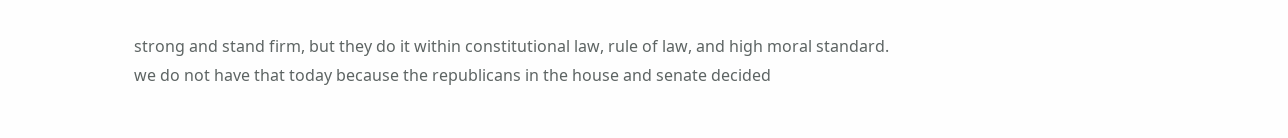strong and stand firm, but they do it within constitutional law, rule of law, and high moral standard. we do not have that today because the republicans in the house and senate decided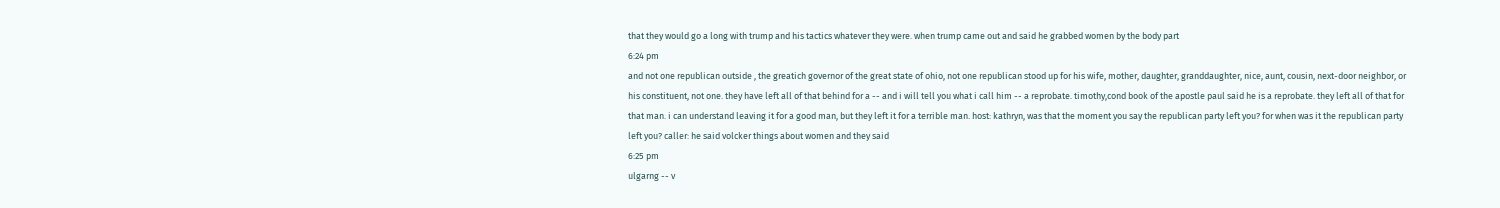that they would go a long with trump and his tactics whatever they were. when trump came out and said he grabbed women by the body part
6:24 pm
and not one republican outside , the greatich governor of the great state of ohio, not one republican stood up for his wife, mother, daughter, granddaughter, nice, aunt, cousin, next-door neighbor, or his constituent, not one. they have left all of that behind for a -- and i will tell you what i call him -- a reprobate. timothy,cond book of the apostle paul said he is a reprobate. they left all of that for that man. i can understand leaving it for a good man, but they left it for a terrible man. host: kathryn, was that the moment you say the republican party left you? for when was it the republican party left you? caller: he said volcker things about women and they said
6:25 pm
ulgarng -- v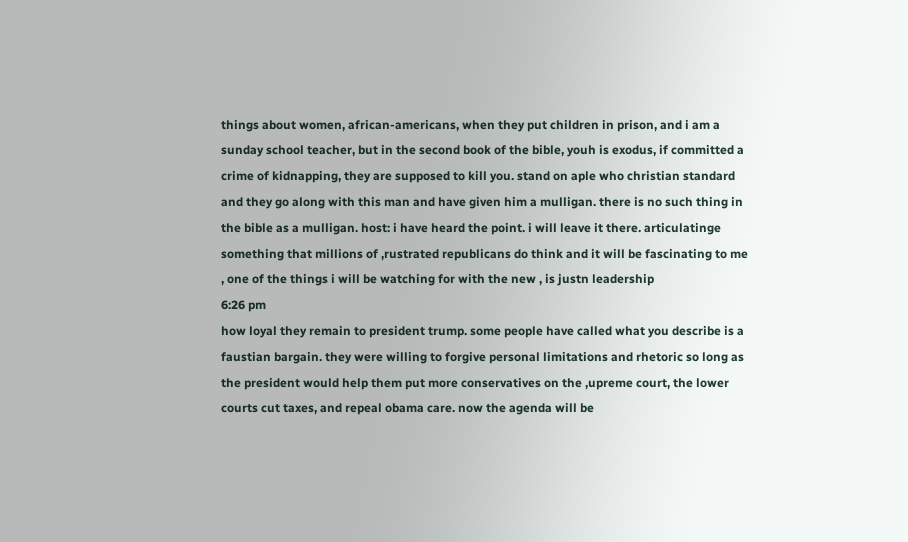things about women, african-americans, when they put children in prison, and i am a sunday school teacher, but in the second book of the bible, youh is exodus, if committed a crime of kidnapping, they are supposed to kill you. stand on aple who christian standard and they go along with this man and have given him a mulligan. there is no such thing in the bible as a mulligan. host: i have heard the point. i will leave it there. articulatinge something that millions of ,rustrated republicans do think and it will be fascinating to me , one of the things i will be watching for with the new , is justn leadership
6:26 pm
how loyal they remain to president trump. some people have called what you describe is a faustian bargain. they were willing to forgive personal limitations and rhetoric so long as the president would help them put more conservatives on the ,upreme court, the lower courts cut taxes, and repeal obama care. now the agenda will be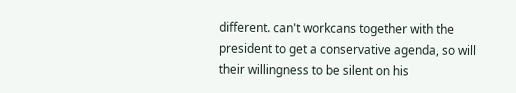different. can't workcans together with the president to get a conservative agenda, so will their willingness to be silent on his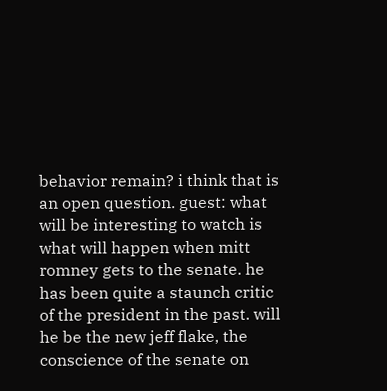behavior remain? i think that is an open question. guest: what will be interesting to watch is what will happen when mitt romney gets to the senate. he has been quite a staunch critic of the president in the past. will he be the new jeff flake, the conscience of the senate on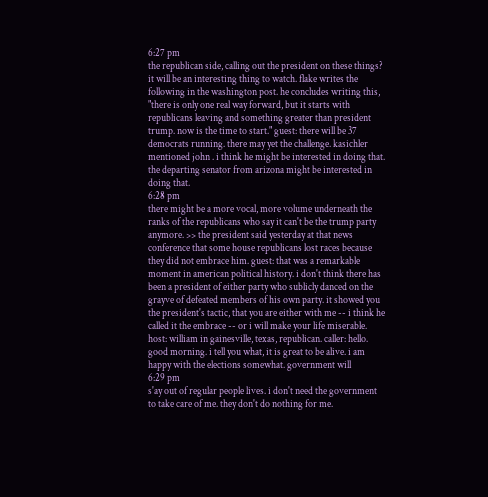6:27 pm
the republican side, calling out the president on these things? it will be an interesting thing to watch. flake writes the following in the washington post. he concludes writing this, "there is only one real way forward, but it starts with republicans leaving and something greater than president trump. now is the time to start." guest: there will be 37 democrats running. there may yet the challenge. kasichler mentioned john . i think he might be interested in doing that. the departing senator from arizona might be interested in doing that.
6:28 pm
there might be a more vocal, more volume underneath the ranks of the republicans who say it can't be the trump party anymore. >> the president said yesterday at that news conference that some house republicans lost races because they did not embrace him. guest: that was a remarkable moment in american political history. i don't think there has been a president of either party who sublicly danced on the grayve of defeated members of his own party. it showed you the president's tactic, that you are either with me -- i think he called it the embrace -- or i will make your life miserable. host: william in gainesville, texas, republican. caller: hello. good morning. i tell you what, it is great to be alive. i am happy with the elections somewhat. government will
6:29 pm
s'ay out of regular people lives. i don't need the government to take care of me. they don't do nothing for me.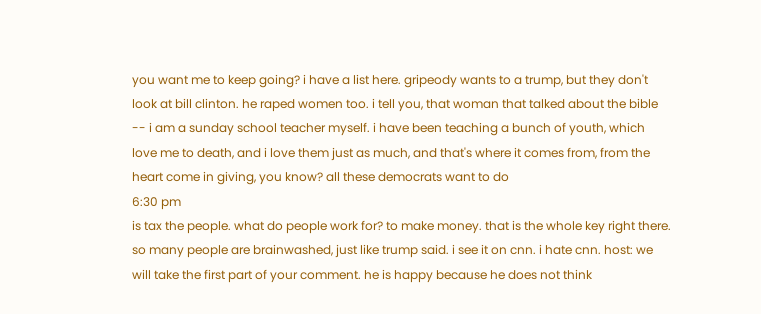you want me to keep going? i have a list here. gripeody wants to a trump, but they don't look at bill clinton. he raped women too. i tell you, that woman that talked about the bible -- i am a sunday school teacher myself. i have been teaching a bunch of youth, which love me to death, and i love them just as much, and that's where it comes from, from the heart come in giving, you know? all these democrats want to do
6:30 pm
is tax the people. what do people work for? to make money. that is the whole key right there. so many people are brainwashed, just like trump said. i see it on cnn. i hate cnn. host: we will take the first part of your comment. he is happy because he does not think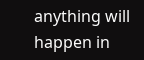anything will happen in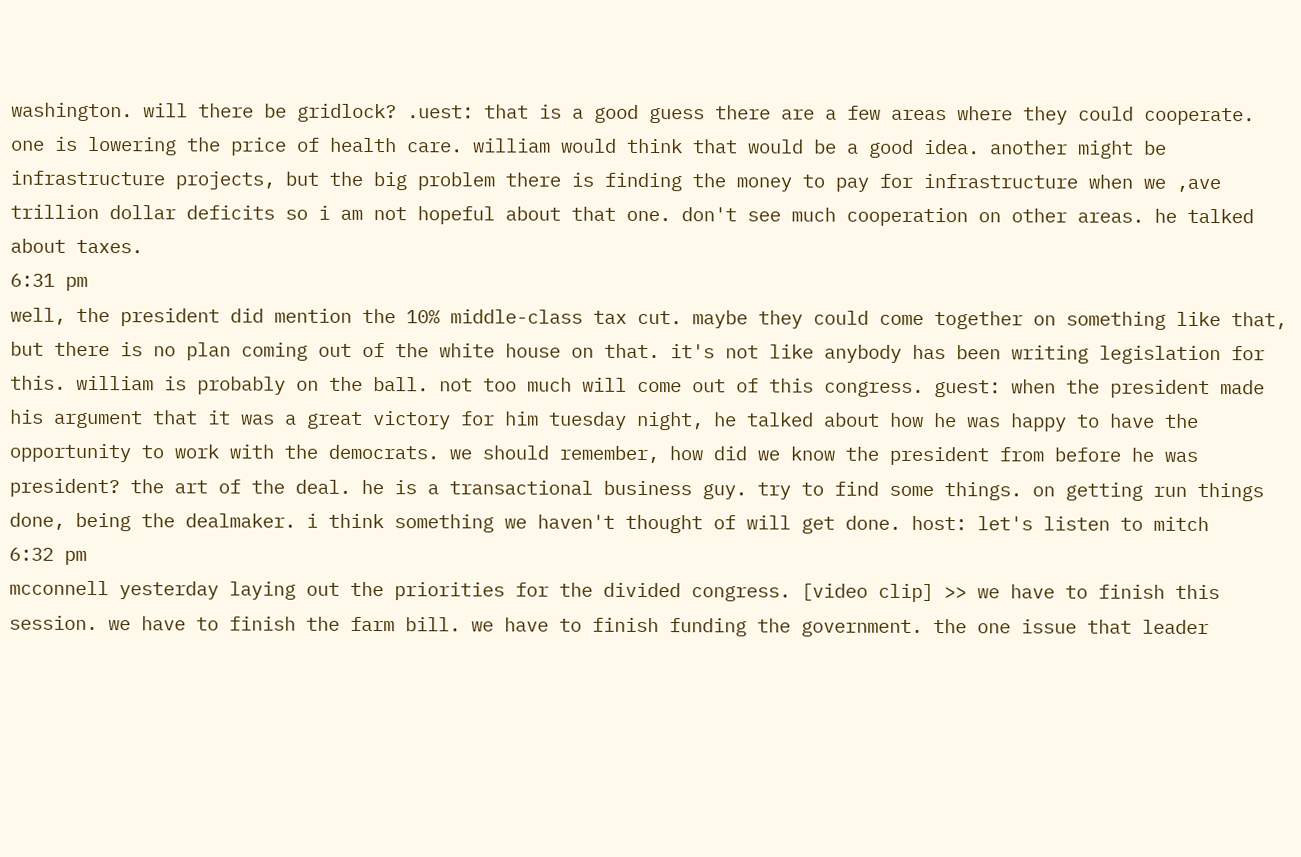washington. will there be gridlock? .uest: that is a good guess there are a few areas where they could cooperate. one is lowering the price of health care. william would think that would be a good idea. another might be infrastructure projects, but the big problem there is finding the money to pay for infrastructure when we ,ave trillion dollar deficits so i am not hopeful about that one. don't see much cooperation on other areas. he talked about taxes.
6:31 pm
well, the president did mention the 10% middle-class tax cut. maybe they could come together on something like that, but there is no plan coming out of the white house on that. it's not like anybody has been writing legislation for this. william is probably on the ball. not too much will come out of this congress. guest: when the president made his argument that it was a great victory for him tuesday night, he talked about how he was happy to have the opportunity to work with the democrats. we should remember, how did we know the president from before he was president? the art of the deal. he is a transactional business guy. try to find some things. on getting run things done, being the dealmaker. i think something we haven't thought of will get done. host: let's listen to mitch
6:32 pm
mcconnell yesterday laying out the priorities for the divided congress. [video clip] >> we have to finish this session. we have to finish the farm bill. we have to finish funding the government. the one issue that leader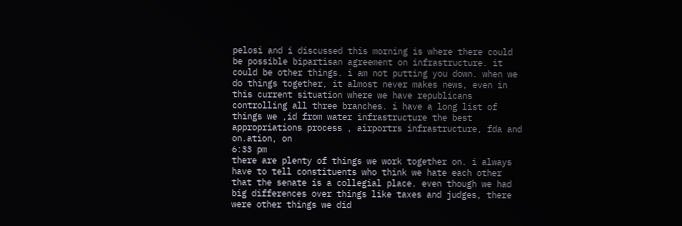pelosi and i discussed this morning is where there could be possible bipartisan agreement on infrastructure. it could be other things. i am not putting you down. when we do things together, it almost never makes news, even in this current situation where we have republicans controlling all three branches. i have a long list of things we ,id from water infrastructure the best appropriations process , airportrs infrastructure, fda and on.ation, on
6:33 pm
there are plenty of things we work together on. i always have to tell constituents who think we hate each other that the senate is a collegial place. even though we had big differences over things like taxes and judges, there were other things we did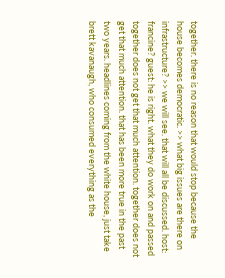together. there is no reason that would stop because the house becomes democratic. >> what big issues are there on infrastructure? >> we will see. that will all be discussed. host: francine? guest: he is right. what they do work on and passed together does not get that much attention. together does not get that much attention. that has been more true in the past two years. headlines coming from the white house, just take brett kavanaugh, who consumed everything as the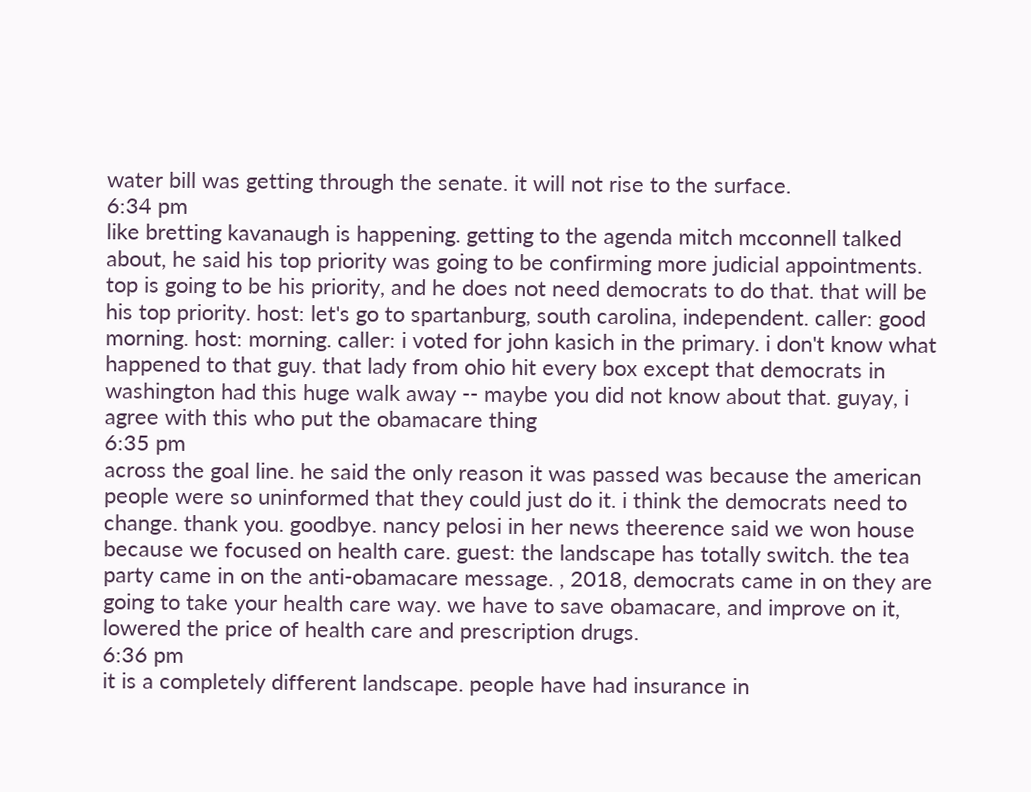water bill was getting through the senate. it will not rise to the surface.
6:34 pm
like bretting kavanaugh is happening. getting to the agenda mitch mcconnell talked about, he said his top priority was going to be confirming more judicial appointments. top is going to be his priority, and he does not need democrats to do that. that will be his top priority. host: let's go to spartanburg, south carolina, independent. caller: good morning. host: morning. caller: i voted for john kasich in the primary. i don't know what happened to that guy. that lady from ohio hit every box except that democrats in washington had this huge walk away -- maybe you did not know about that. guyay, i agree with this who put the obamacare thing
6:35 pm
across the goal line. he said the only reason it was passed was because the american people were so uninformed that they could just do it. i think the democrats need to change. thank you. goodbye. nancy pelosi in her news theerence said we won house because we focused on health care. guest: the landscape has totally switch. the tea party came in on the anti-obamacare message. , 2018, democrats came in on they are going to take your health care way. we have to save obamacare, and improve on it, lowered the price of health care and prescription drugs.
6:36 pm
it is a completely different landscape. people have had insurance in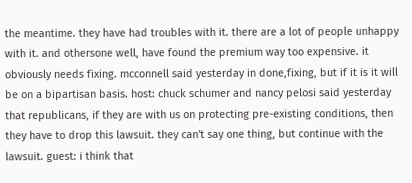the meantime. they have had troubles with it. there are a lot of people unhappy with it. and othersone well, have found the premium way too expensive. it obviously needs fixing. mcconnell said yesterday in done,fixing, but if it is it will be on a bipartisan basis. host: chuck schumer and nancy pelosi said yesterday that republicans, if they are with us on protecting pre-existing conditions, then they have to drop this lawsuit. they can't say one thing, but continue with the lawsuit. guest: i think that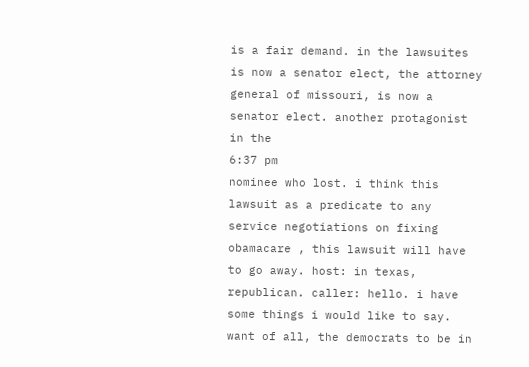is a fair demand. in the lawsuites is now a senator elect, the attorney general of missouri, is now a senator elect. another protagonist in the
6:37 pm
nominee who lost. i think this lawsuit as a predicate to any service negotiations on fixing obamacare , this lawsuit will have to go away. host: in texas, republican. caller: hello. i have some things i would like to say. want of all, the democrats to be in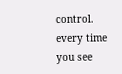control. every time you see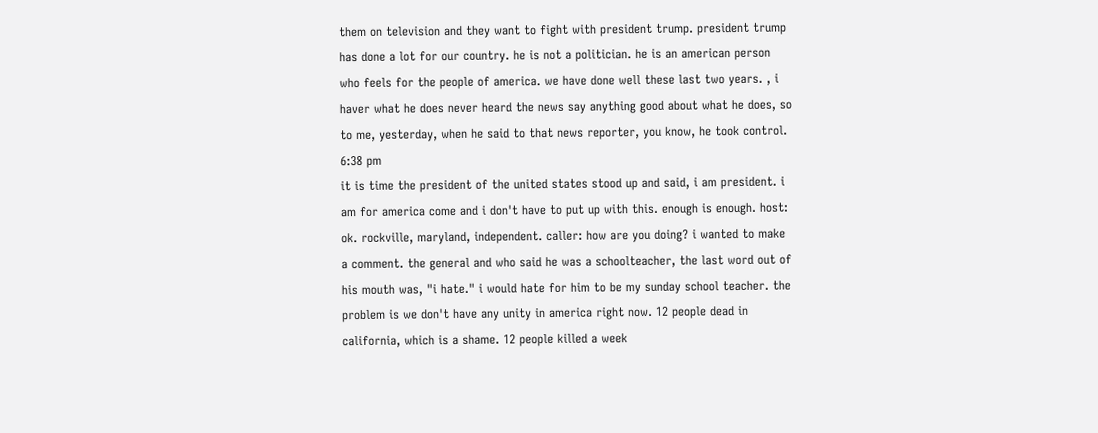them on television and they want to fight with president trump. president trump has done a lot for our country. he is not a politician. he is an american person who feels for the people of america. we have done well these last two years. , i haver what he does never heard the news say anything good about what he does, so to me, yesterday, when he said to that news reporter, you know, he took control.
6:38 pm
it is time the president of the united states stood up and said, i am president. i am for america come and i don't have to put up with this. enough is enough. host: ok. rockville, maryland, independent. caller: how are you doing? i wanted to make a comment. the general and who said he was a schoolteacher, the last word out of his mouth was, "i hate." i would hate for him to be my sunday school teacher. the problem is we don't have any unity in america right now. 12 people dead in california, which is a shame. 12 people killed a week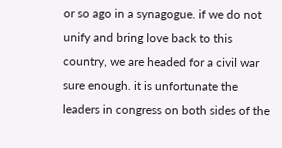or so ago in a synagogue. if we do not unify and bring love back to this country, we are headed for a civil war sure enough. it is unfortunate the leaders in congress on both sides of the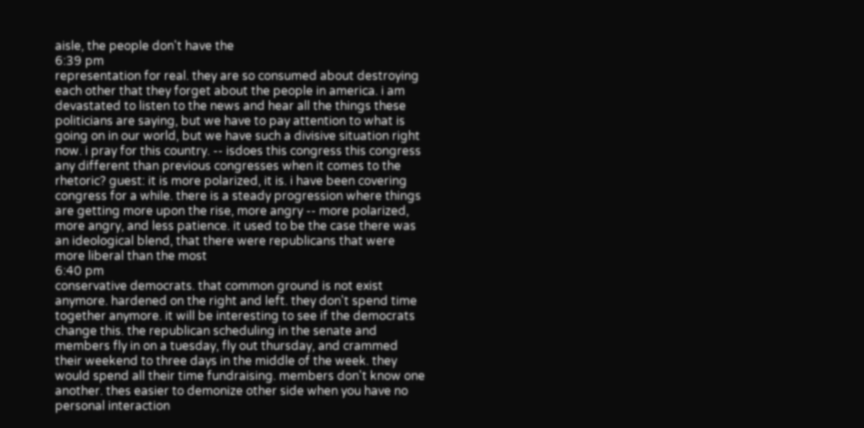aisle, the people don't have the
6:39 pm
representation for real. they are so consumed about destroying each other that they forget about the people in america. i am devastated to listen to the news and hear all the things these politicians are saying, but we have to pay attention to what is going on in our world, but we have such a divisive situation right now. i pray for this country. -- isdoes this congress this congress any different than previous congresses when it comes to the rhetoric? guest: it is more polarized, it is. i have been covering congress for a while. there is a steady progression where things are getting more upon the rise, more angry -- more polarized, more angry, and less patience. it used to be the case there was an ideological blend, that there were republicans that were more liberal than the most
6:40 pm
conservative democrats. that common ground is not exist anymore. hardened on the right and left. they don't spend time together anymore. it will be interesting to see if the democrats change this. the republican scheduling in the senate and members fly in on a tuesday, fly out thursday, and crammed their weekend to three days in the middle of the week. they would spend all their time fundraising. members don't know one another. thes easier to demonize other side when you have no personal interaction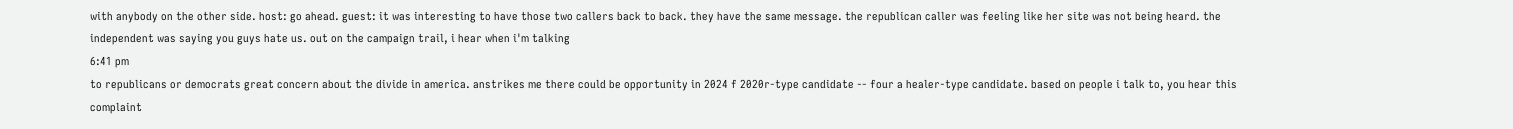with anybody on the other side. host: go ahead. guest: it was interesting to have those two callers back to back. they have the same message. the republican caller was feeling like her site was not being heard. the independent was saying you guys hate us. out on the campaign trail, i hear when i'm talking
6:41 pm
to republicans or democrats great concern about the divide in america. anstrikes me there could be opportunity in 2024 f 2020r-type candidate -- four a healer-type candidate. based on people i talk to, you hear this complaint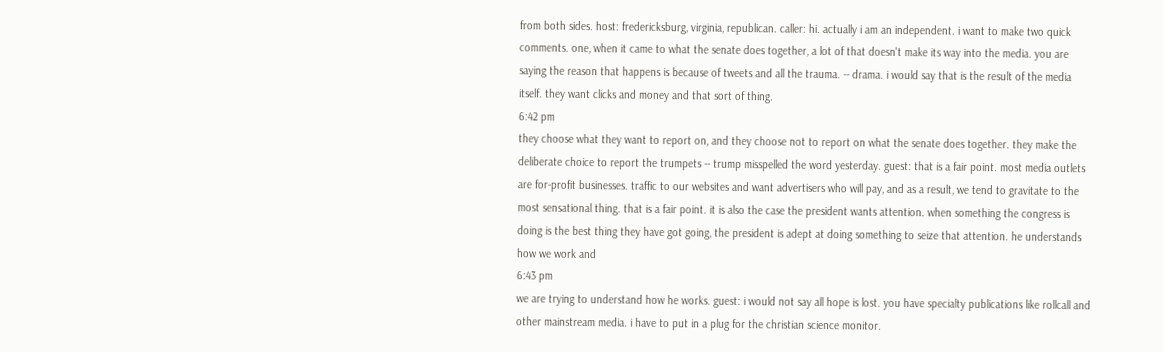from both sides. host: fredericksburg, virginia, republican. caller: hi. actually i am an independent. i want to make two quick comments. one, when it came to what the senate does together, a lot of that doesn't make its way into the media. you are saying the reason that happens is because of tweets and all the trauma. -- drama. i would say that is the result of the media itself. they want clicks and money and that sort of thing.
6:42 pm
they choose what they want to report on, and they choose not to report on what the senate does together. they make the deliberate choice to report the trumpets -- trump misspelled the word yesterday. guest: that is a fair point. most media outlets are for-profit businesses. traffic to our websites and want advertisers who will pay, and as a result, we tend to gravitate to the most sensational thing. that is a fair point. it is also the case the president wants attention. when something the congress is doing is the best thing they have got going, the president is adept at doing something to seize that attention. he understands how we work and
6:43 pm
we are trying to understand how he works. guest: i would not say all hope is lost. you have specialty publications like rollcall and other mainstream media. i have to put in a plug for the christian science monitor.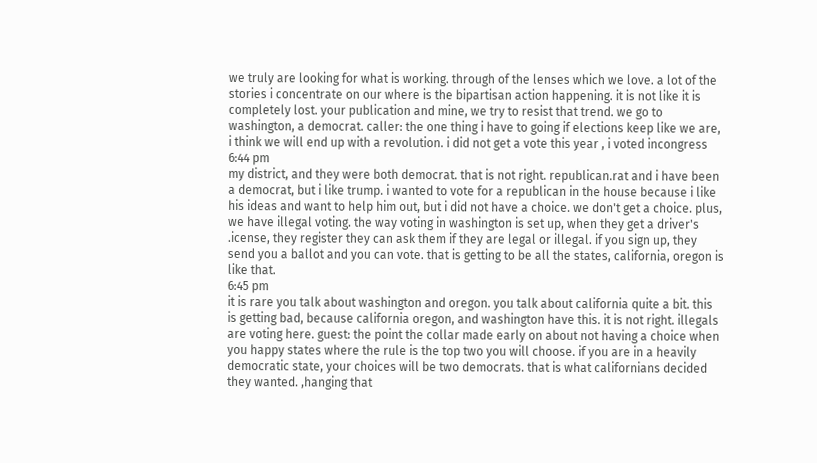we truly are looking for what is working. through of the lenses which we love. a lot of the stories i concentrate on our where is the bipartisan action happening. it is not like it is completely lost. your publication and mine, we try to resist that trend. we go to washington, a democrat. caller: the one thing i have to going if elections keep like we are, i think we will end up with a revolution. i did not get a vote this year , i voted incongress
6:44 pm
my district, and they were both democrat. that is not right. republican.rat and i have been a democrat, but i like trump. i wanted to vote for a republican in the house because i like his ideas and want to help him out, but i did not have a choice. we don't get a choice. plus, we have illegal voting. the way voting in washington is set up, when they get a driver's .icense, they register they can ask them if they are legal or illegal. if you sign up, they send you a ballot and you can vote. that is getting to be all the states, california, oregon is like that.
6:45 pm
it is rare you talk about washington and oregon. you talk about california quite a bit. this is getting bad, because california oregon, and washington have this. it is not right. illegals are voting here. guest: the point the collar made early on about not having a choice when you happy states where the rule is the top two you will choose. if you are in a heavily democratic state, your choices will be two democrats. that is what californians decided they wanted. ,hanging that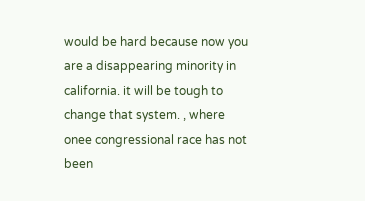would be hard because now you are a disappearing minority in california. it will be tough to change that system. , where onee congressional race has not been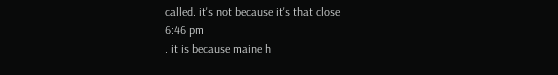called. it's not because it's that close
6:46 pm
. it is because maine h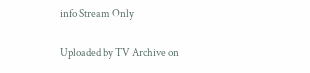info Stream Only

Uploaded by TV Archive on